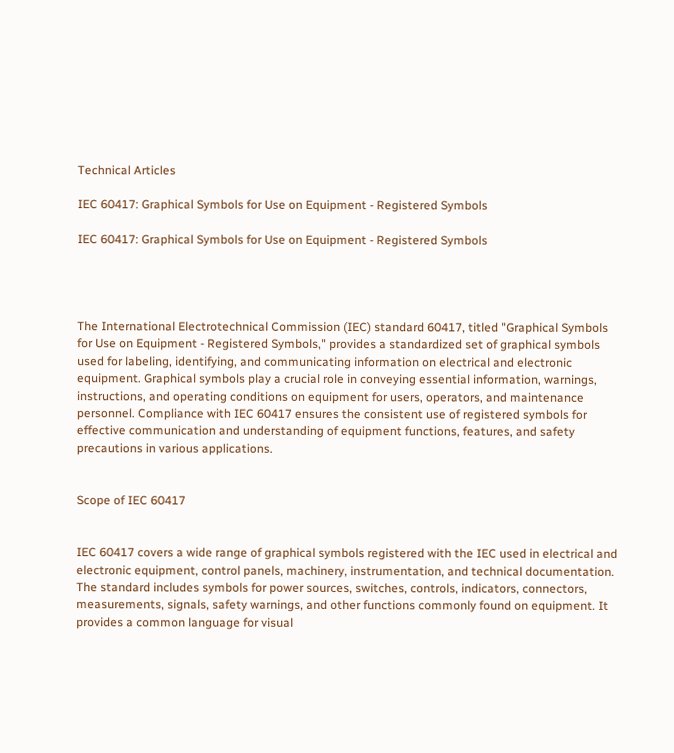Technical Articles

IEC 60417: Graphical Symbols for Use on Equipment - Registered Symbols

IEC 60417: Graphical Symbols for Use on Equipment - Registered Symbols




The International Electrotechnical Commission (IEC) standard 60417, titled "Graphical Symbols for Use on Equipment - Registered Symbols," provides a standardized set of graphical symbols used for labeling, identifying, and communicating information on electrical and electronic equipment. Graphical symbols play a crucial role in conveying essential information, warnings, instructions, and operating conditions on equipment for users, operators, and maintenance personnel. Compliance with IEC 60417 ensures the consistent use of registered symbols for effective communication and understanding of equipment functions, features, and safety precautions in various applications.


Scope of IEC 60417


IEC 60417 covers a wide range of graphical symbols registered with the IEC used in electrical and electronic equipment, control panels, machinery, instrumentation, and technical documentation. The standard includes symbols for power sources, switches, controls, indicators, connectors, measurements, signals, safety warnings, and other functions commonly found on equipment. It provides a common language for visual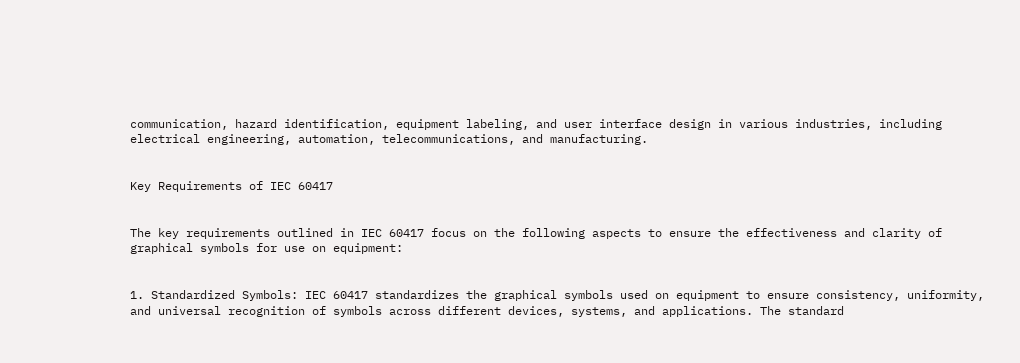communication, hazard identification, equipment labeling, and user interface design in various industries, including electrical engineering, automation, telecommunications, and manufacturing.


Key Requirements of IEC 60417


The key requirements outlined in IEC 60417 focus on the following aspects to ensure the effectiveness and clarity of graphical symbols for use on equipment:


1. Standardized Symbols: IEC 60417 standardizes the graphical symbols used on equipment to ensure consistency, uniformity, and universal recognition of symbols across different devices, systems, and applications. The standard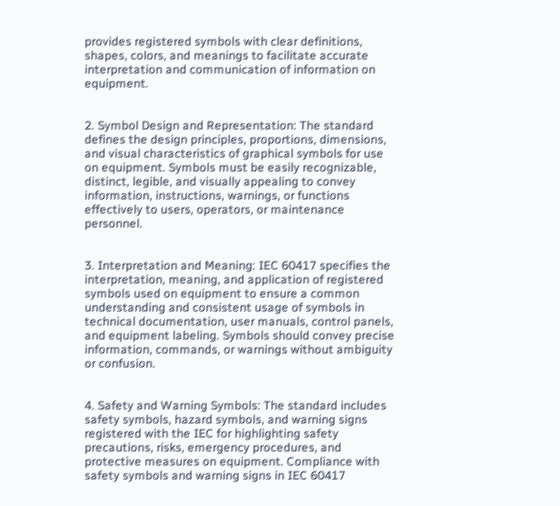provides registered symbols with clear definitions, shapes, colors, and meanings to facilitate accurate interpretation and communication of information on equipment.


2. Symbol Design and Representation: The standard defines the design principles, proportions, dimensions, and visual characteristics of graphical symbols for use on equipment. Symbols must be easily recognizable, distinct, legible, and visually appealing to convey information, instructions, warnings, or functions effectively to users, operators, or maintenance personnel.


3. Interpretation and Meaning: IEC 60417 specifies the interpretation, meaning, and application of registered symbols used on equipment to ensure a common understanding and consistent usage of symbols in technical documentation, user manuals, control panels, and equipment labeling. Symbols should convey precise information, commands, or warnings without ambiguity or confusion.


4. Safety and Warning Symbols: The standard includes safety symbols, hazard symbols, and warning signs registered with the IEC for highlighting safety precautions, risks, emergency procedures, and protective measures on equipment. Compliance with safety symbols and warning signs in IEC 60417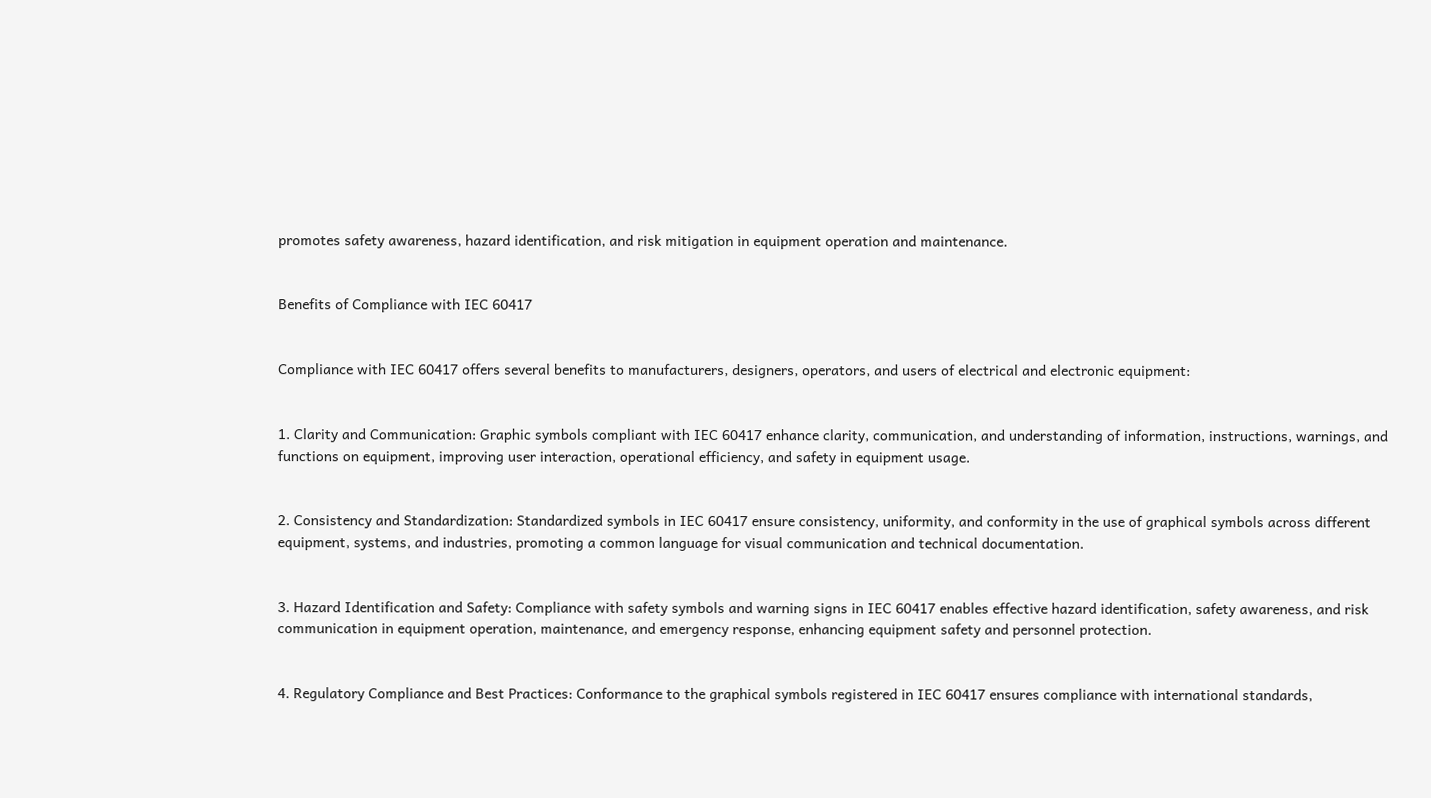promotes safety awareness, hazard identification, and risk mitigation in equipment operation and maintenance.


Benefits of Compliance with IEC 60417


Compliance with IEC 60417 offers several benefits to manufacturers, designers, operators, and users of electrical and electronic equipment:


1. Clarity and Communication: Graphic symbols compliant with IEC 60417 enhance clarity, communication, and understanding of information, instructions, warnings, and functions on equipment, improving user interaction, operational efficiency, and safety in equipment usage.


2. Consistency and Standardization: Standardized symbols in IEC 60417 ensure consistency, uniformity, and conformity in the use of graphical symbols across different equipment, systems, and industries, promoting a common language for visual communication and technical documentation.


3. Hazard Identification and Safety: Compliance with safety symbols and warning signs in IEC 60417 enables effective hazard identification, safety awareness, and risk communication in equipment operation, maintenance, and emergency response, enhancing equipment safety and personnel protection.


4. Regulatory Compliance and Best Practices: Conformance to the graphical symbols registered in IEC 60417 ensures compliance with international standards,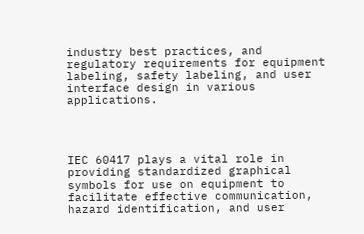industry best practices, and regulatory requirements for equipment labeling, safety labeling, and user interface design in various applications.




IEC 60417 plays a vital role in providing standardized graphical symbols for use on equipment to facilitate effective communication, hazard identification, and user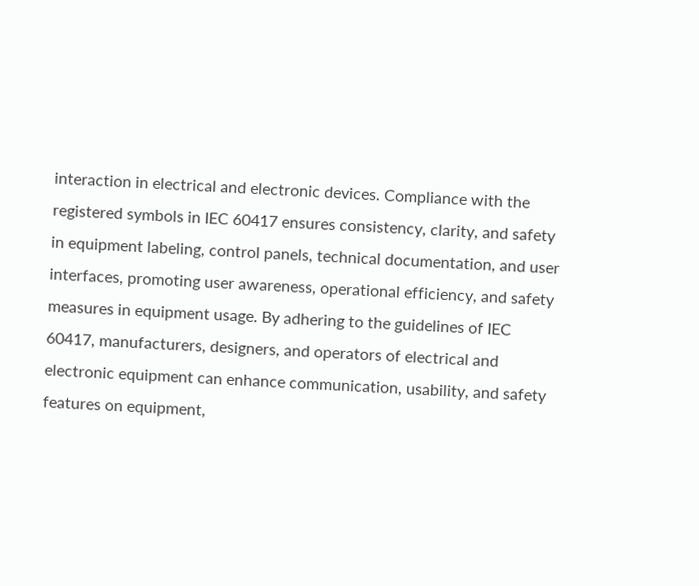interaction in electrical and electronic devices. Compliance with the registered symbols in IEC 60417 ensures consistency, clarity, and safety in equipment labeling, control panels, technical documentation, and user interfaces, promoting user awareness, operational efficiency, and safety measures in equipment usage. By adhering to the guidelines of IEC 60417, manufacturers, designers, and operators of electrical and electronic equipment can enhance communication, usability, and safety features on equipment,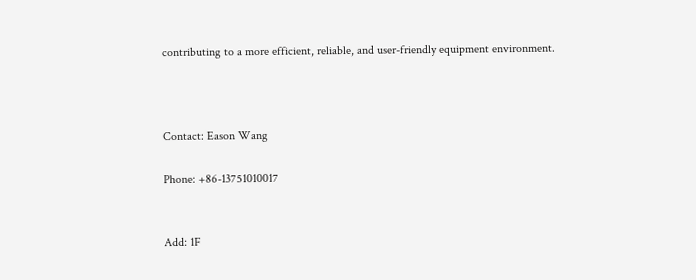contributing to a more efficient, reliable, and user-friendly equipment environment.



Contact: Eason Wang

Phone: +86-13751010017


Add: 1F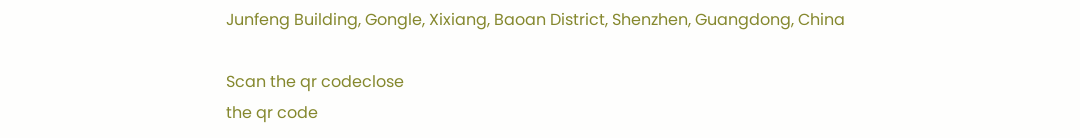Junfeng Building, Gongle, Xixiang, Baoan District, Shenzhen, Guangdong, China

Scan the qr codeclose
the qr code